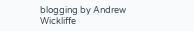blogging by Andrew Wickliffe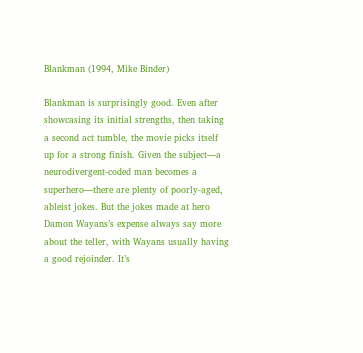Blankman (1994, Mike Binder)

Blankman is surprisingly good. Even after showcasing its initial strengths, then taking a second act tumble, the movie picks itself up for a strong finish. Given the subject—a neurodivergent-coded man becomes a superhero—there are plenty of poorly-aged, ableist jokes. But the jokes made at hero Damon Wayans’s expense always say more about the teller, with Wayans usually having a good rejoinder. It’s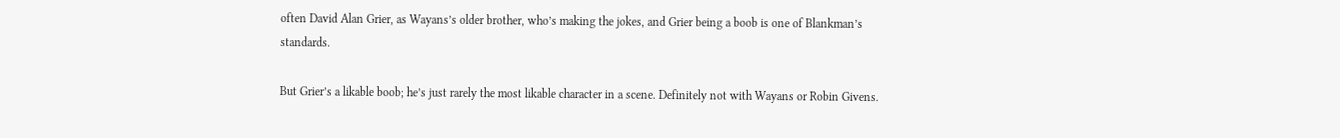often David Alan Grier, as Wayans’s older brother, who’s making the jokes, and Grier being a boob is one of Blankman’s standards.

But Grier’s a likable boob; he’s just rarely the most likable character in a scene. Definitely not with Wayans or Robin Givens.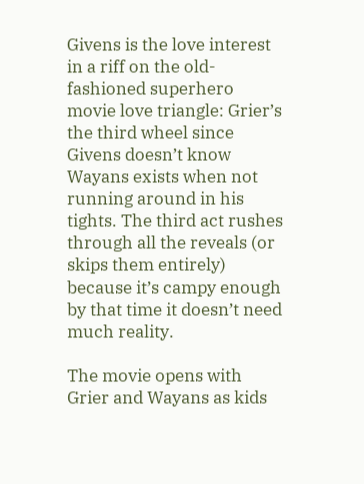Givens is the love interest in a riff on the old-fashioned superhero movie love triangle: Grier’s the third wheel since Givens doesn’t know Wayans exists when not running around in his tights. The third act rushes through all the reveals (or skips them entirely) because it’s campy enough by that time it doesn’t need much reality.

The movie opens with Grier and Wayans as kids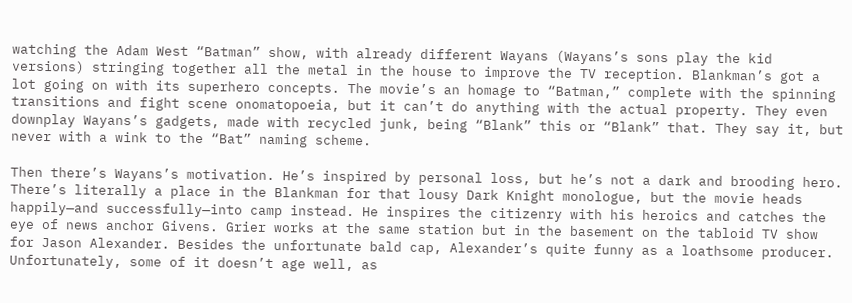watching the Adam West “Batman” show, with already different Wayans (Wayans’s sons play the kid versions) stringing together all the metal in the house to improve the TV reception. Blankman’s got a lot going on with its superhero concepts. The movie’s an homage to “Batman,” complete with the spinning transitions and fight scene onomatopoeia, but it can’t do anything with the actual property. They even downplay Wayans’s gadgets, made with recycled junk, being “Blank” this or “Blank” that. They say it, but never with a wink to the “Bat” naming scheme.

Then there’s Wayans’s motivation. He’s inspired by personal loss, but he’s not a dark and brooding hero. There’s literally a place in the Blankman for that lousy Dark Knight monologue, but the movie heads happily—and successfully—into camp instead. He inspires the citizenry with his heroics and catches the eye of news anchor Givens. Grier works at the same station but in the basement on the tabloid TV show for Jason Alexander. Besides the unfortunate bald cap, Alexander’s quite funny as a loathsome producer. Unfortunately, some of it doesn’t age well, as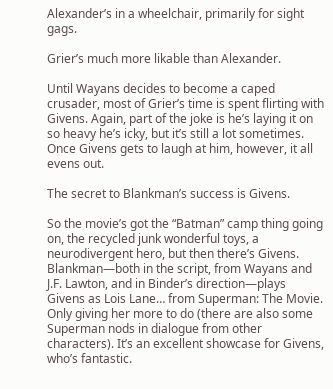Alexander’s in a wheelchair, primarily for sight gags.

Grier’s much more likable than Alexander.

Until Wayans decides to become a caped crusader, most of Grier’s time is spent flirting with Givens. Again, part of the joke is he’s laying it on so heavy he’s icky, but it’s still a lot sometimes. Once Givens gets to laugh at him, however, it all evens out.

The secret to Blankman’s success is Givens.

So the movie’s got the “Batman” camp thing going on, the recycled junk wonderful toys, a neurodivergent hero, but then there’s Givens. Blankman—both in the script, from Wayans and J.F. Lawton, and in Binder’s direction—plays Givens as Lois Lane… from Superman: The Movie. Only giving her more to do (there are also some Superman nods in dialogue from other characters). It’s an excellent showcase for Givens, who’s fantastic.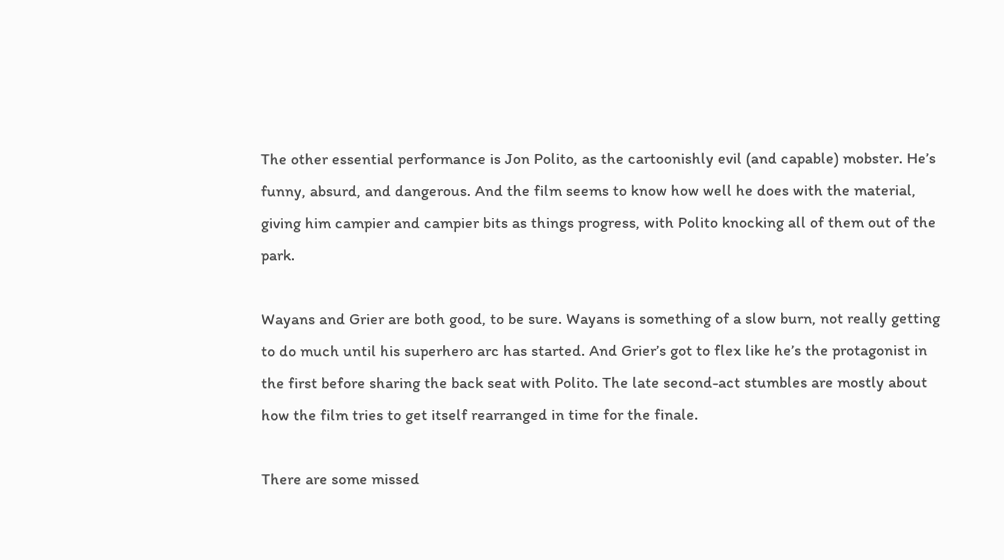The other essential performance is Jon Polito, as the cartoonishly evil (and capable) mobster. He’s funny, absurd, and dangerous. And the film seems to know how well he does with the material, giving him campier and campier bits as things progress, with Polito knocking all of them out of the park.

Wayans and Grier are both good, to be sure. Wayans is something of a slow burn, not really getting to do much until his superhero arc has started. And Grier’s got to flex like he’s the protagonist in the first before sharing the back seat with Polito. The late second-act stumbles are mostly about how the film tries to get itself rearranged in time for the finale.

There are some missed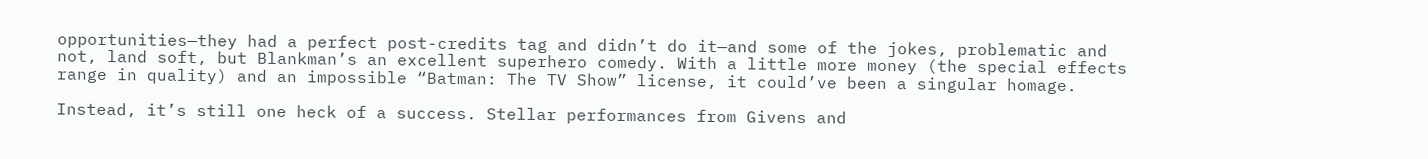opportunities—they had a perfect post-credits tag and didn’t do it—and some of the jokes, problematic and not, land soft, but Blankman’s an excellent superhero comedy. With a little more money (the special effects range in quality) and an impossible “Batman: The TV Show” license, it could’ve been a singular homage.

Instead, it’s still one heck of a success. Stellar performances from Givens and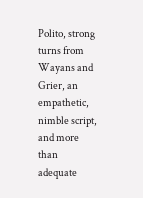Polito, strong turns from Wayans and Grier, an empathetic, nimble script, and more than adequate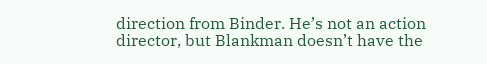direction from Binder. He’s not an action director, but Blankman doesn’t have the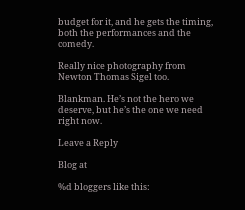budget for it, and he gets the timing, both the performances and the comedy.

Really nice photography from Newton Thomas Sigel too.

Blankman. He’s not the hero we deserve, but he’s the one we need right now.

Leave a Reply

Blog at

%d bloggers like this: